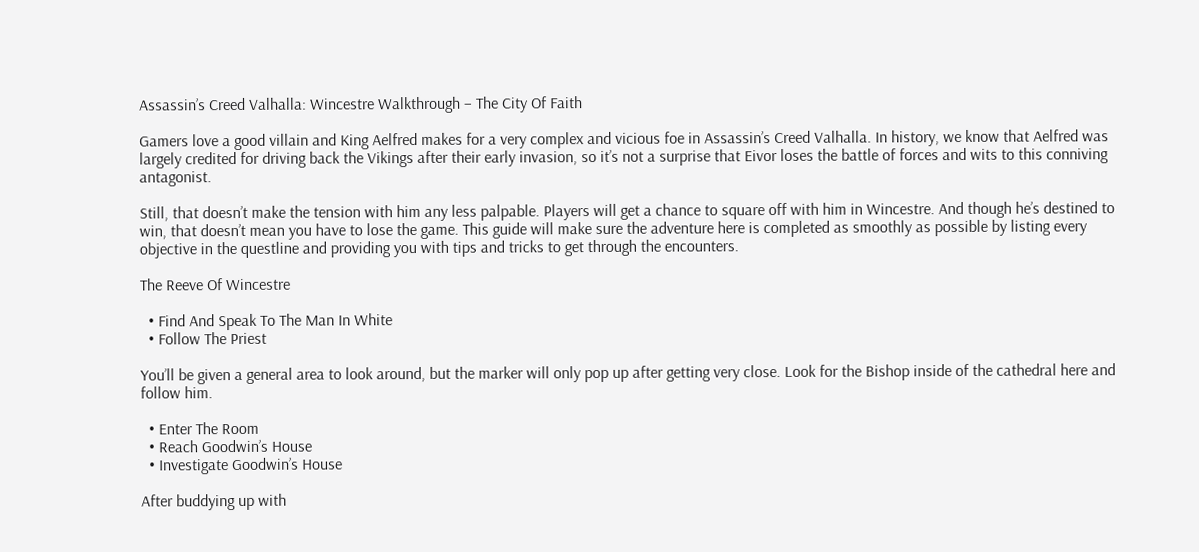Assassin’s Creed Valhalla: Wincestre Walkthrough – The City Of Faith

Gamers love a good villain and King Aelfred makes for a very complex and vicious foe in Assassin’s Creed Valhalla. In history, we know that Aelfred was largely credited for driving back the Vikings after their early invasion, so it’s not a surprise that Eivor loses the battle of forces and wits to this conniving antagonist.

Still, that doesn’t make the tension with him any less palpable. Players will get a chance to square off with him in Wincestre. And though he’s destined to win, that doesn’t mean you have to lose the game. This guide will make sure the adventure here is completed as smoothly as possible by listing every objective in the questline and providing you with tips and tricks to get through the encounters.

The Reeve Of Wincestre

  • Find And Speak To The Man In White
  • Follow The Priest

You’ll be given a general area to look around, but the marker will only pop up after getting very close. Look for the Bishop inside of the cathedral here and follow him.

  • Enter The Room
  • Reach Goodwin’s House
  • Investigate Goodwin’s House

After buddying up with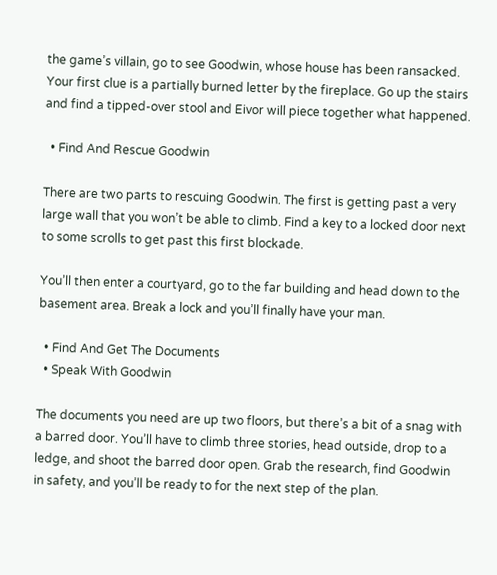the game’s villain, go to see Goodwin, whose house has been ransacked. Your first clue is a partially burned letter by the fireplace. Go up the stairs and find a tipped-over stool and Eivor will piece together what happened.

  • Find And Rescue Goodwin

There are two parts to rescuing Goodwin. The first is getting past a very large wall that you won’t be able to climb. Find a key to a locked door next to some scrolls to get past this first blockade.

You’ll then enter a courtyard, go to the far building and head down to the basement area. Break a lock and you’ll finally have your man.

  • Find And Get The Documents
  • Speak With Goodwin

The documents you need are up two floors, but there’s a bit of a snag with a barred door. You’ll have to climb three stories, head outside, drop to a ledge, and shoot the barred door open. Grab the research, find Goodwin in safety, and you’ll be ready to for the next step of the plan.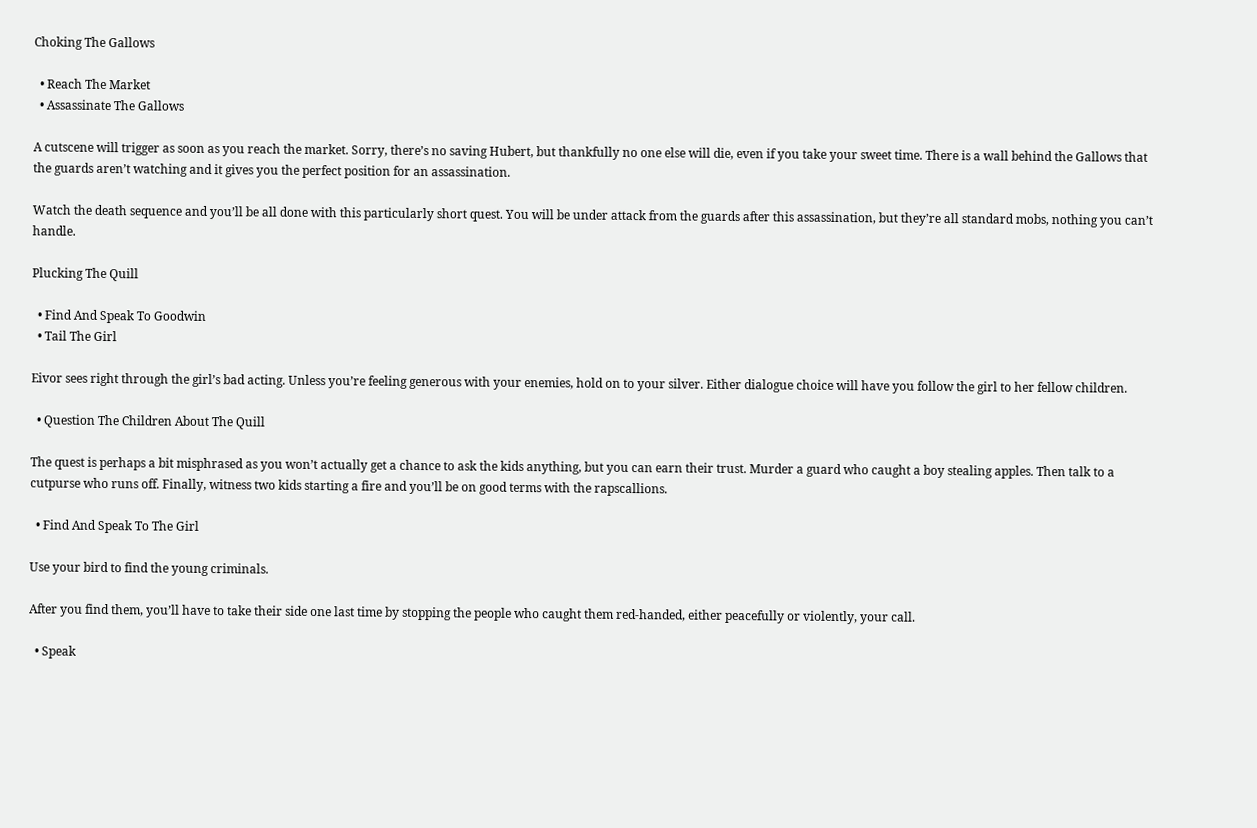Choking The Gallows

  • Reach The Market
  • Assassinate The Gallows

A cutscene will trigger as soon as you reach the market. Sorry, there’s no saving Hubert, but thankfully no one else will die, even if you take your sweet time. There is a wall behind the Gallows that the guards aren’t watching and it gives you the perfect position for an assassination.

Watch the death sequence and you’ll be all done with this particularly short quest. You will be under attack from the guards after this assassination, but they’re all standard mobs, nothing you can’t handle.

Plucking The Quill

  • Find And Speak To Goodwin
  • Tail The Girl

Eivor sees right through the girl’s bad acting. Unless you’re feeling generous with your enemies, hold on to your silver. Either dialogue choice will have you follow the girl to her fellow children.

  • Question The Children About The Quill

The quest is perhaps a bit misphrased as you won’t actually get a chance to ask the kids anything, but you can earn their trust. Murder a guard who caught a boy stealing apples. Then talk to a cutpurse who runs off. Finally, witness two kids starting a fire and you’ll be on good terms with the rapscallions.

  • Find And Speak To The Girl

Use your bird to find the young criminals.

After you find them, you’ll have to take their side one last time by stopping the people who caught them red-handed, either peacefully or violently, your call.

  • Speak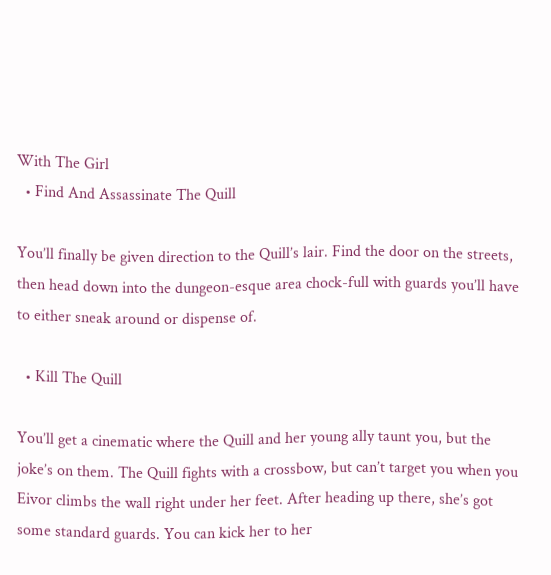With The Girl
  • Find And Assassinate The Quill

You’ll finally be given direction to the Quill’s lair. Find the door on the streets, then head down into the dungeon-esque area chock-full with guards you’ll have to either sneak around or dispense of.

  • Kill The Quill

You’ll get a cinematic where the Quill and her young ally taunt you, but the joke’s on them. The Quill fights with a crossbow, but can’t target you when you Eivor climbs the wall right under her feet. After heading up there, she’s got some standard guards. You can kick her to her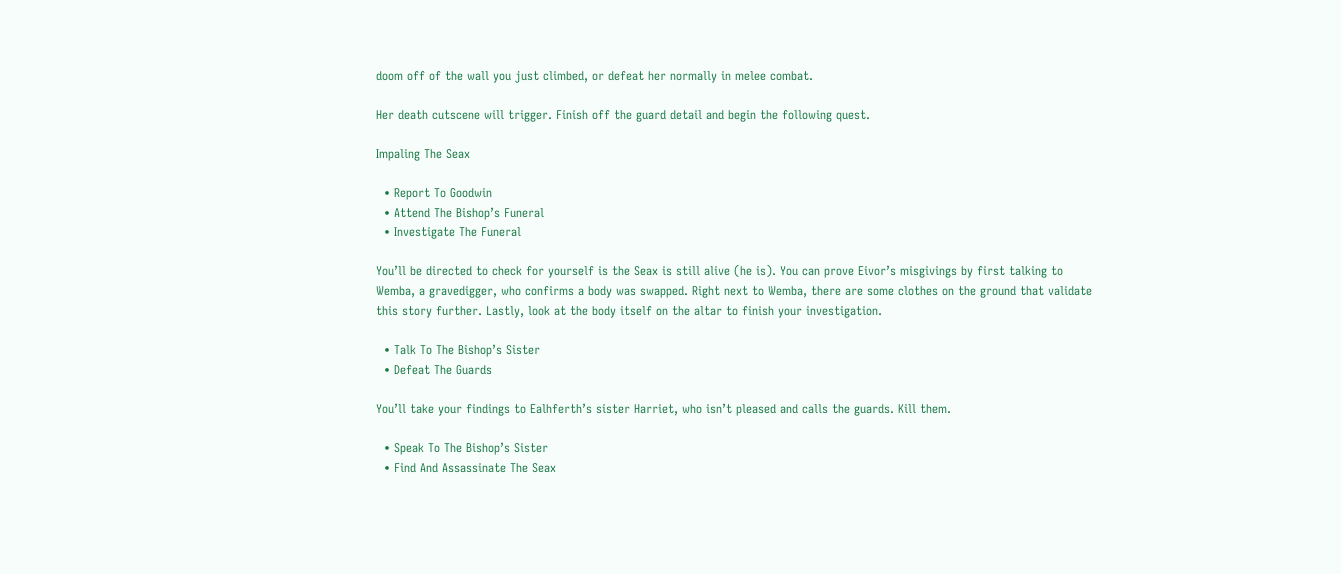doom off of the wall you just climbed, or defeat her normally in melee combat.

Her death cutscene will trigger. Finish off the guard detail and begin the following quest.

Impaling The Seax

  • Report To Goodwin
  • Attend The Bishop’s Funeral
  • Investigate The Funeral

You’ll be directed to check for yourself is the Seax is still alive (he is). You can prove Eivor’s misgivings by first talking to Wemba, a gravedigger, who confirms a body was swapped. Right next to Wemba, there are some clothes on the ground that validate this story further. Lastly, look at the body itself on the altar to finish your investigation.

  • Talk To The Bishop’s Sister
  • Defeat The Guards

You’ll take your findings to Ealhferth’s sister Harriet, who isn’t pleased and calls the guards. Kill them.

  • Speak To The Bishop’s Sister
  • Find And Assassinate The Seax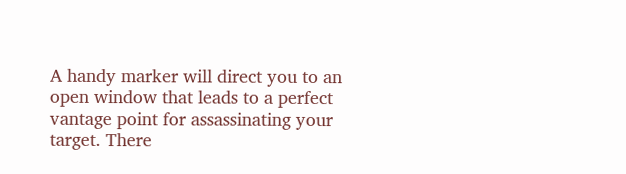A handy marker will direct you to an open window that leads to a perfect vantage point for assassinating your target. There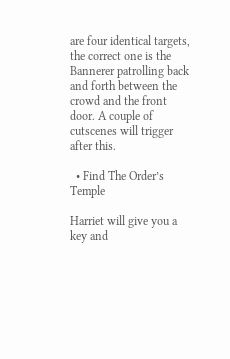are four identical targets, the correct one is the Bannerer patrolling back and forth between the crowd and the front door. A couple of cutscenes will trigger after this.

  • Find The Order’s Temple

Harriet will give you a key and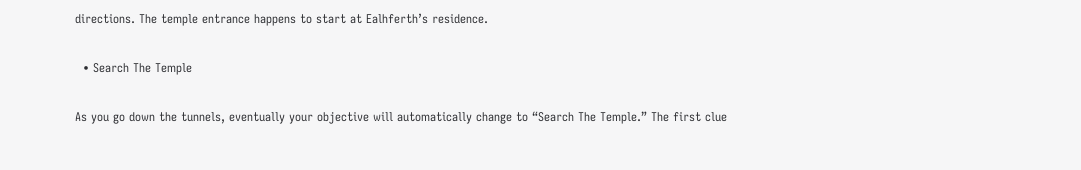directions. The temple entrance happens to start at Ealhferth’s residence.

  • Search The Temple

As you go down the tunnels, eventually your objective will automatically change to “Search The Temple.” The first clue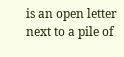is an open letter next to a pile of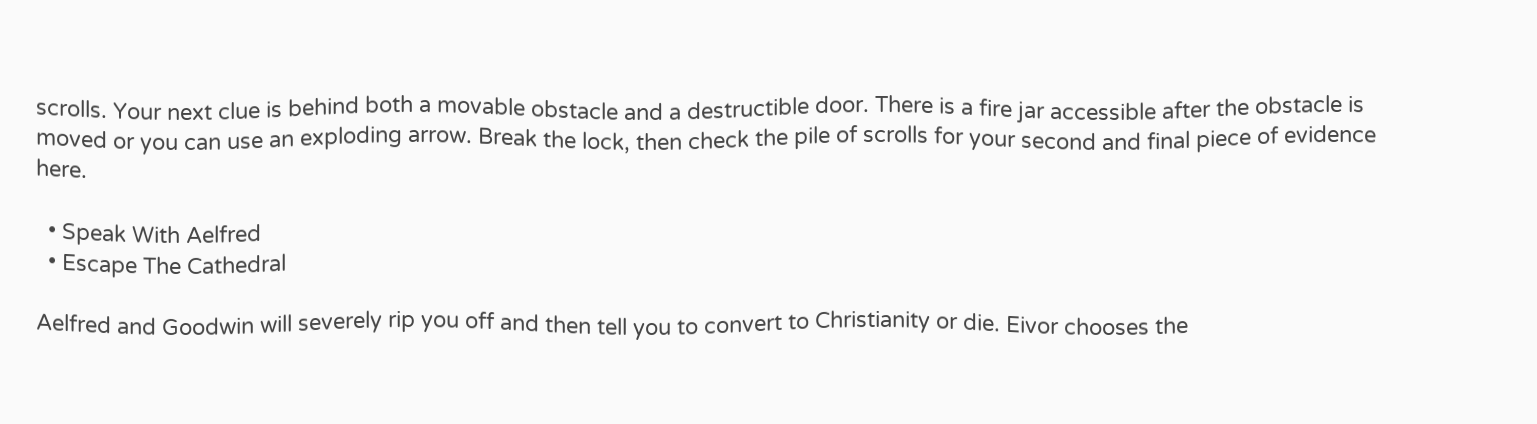scrolls. Your next clue is behind both a movable obstacle and a destructible door. There is a fire jar accessible after the obstacle is moved or you can use an exploding arrow. Break the lock, then check the pile of scrolls for your second and final piece of evidence here.

  • Speak With Aelfred
  • Escape The Cathedral

Aelfred and Goodwin will severely rip you off and then tell you to convert to Christianity or die. Eivor chooses the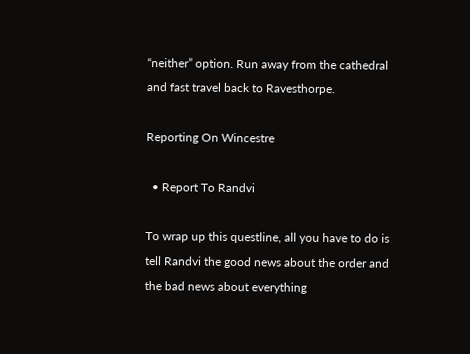“neither” option. Run away from the cathedral and fast travel back to Ravesthorpe.

Reporting On Wincestre

  • Report To Randvi

To wrap up this questline, all you have to do is tell Randvi the good news about the order and the bad news about everything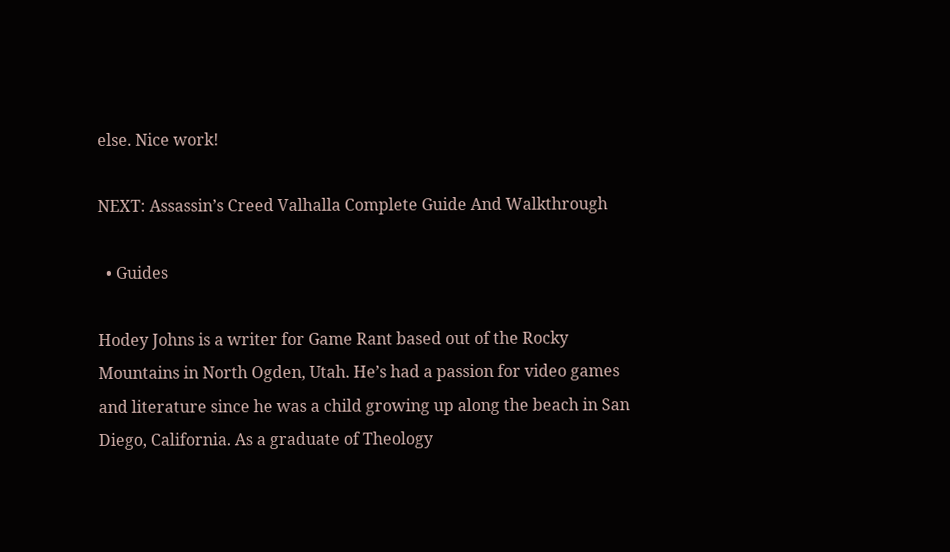else. Nice work!

NEXT: Assassin’s Creed Valhalla Complete Guide And Walkthrough

  • Guides

Hodey Johns is a writer for Game Rant based out of the Rocky Mountains in North Ogden, Utah. He’s had a passion for video games and literature since he was a child growing up along the beach in San Diego, California. As a graduate of Theology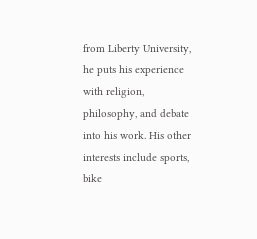from Liberty University, he puts his experience with religion, philosophy, and debate into his work. His other interests include sports, bike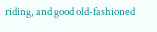riding, and good old-fashioned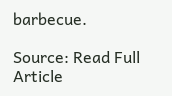barbecue.

Source: Read Full Article